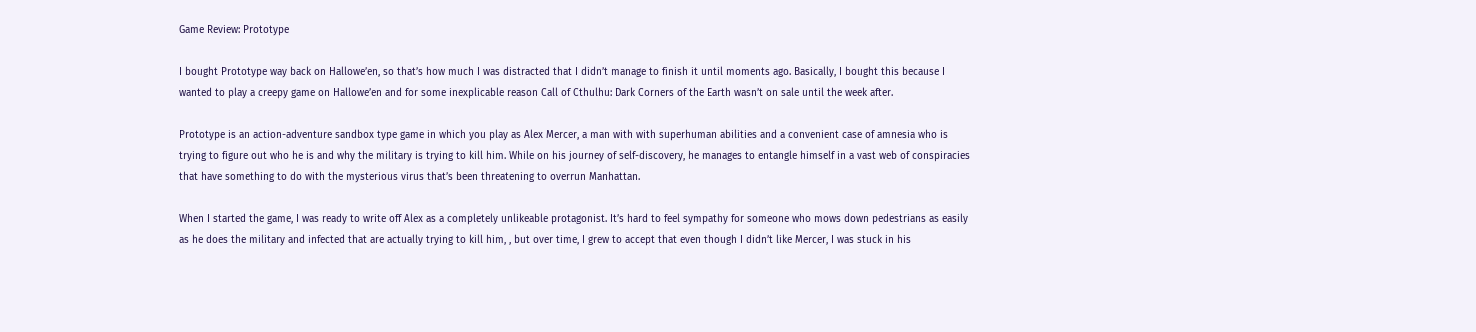Game Review: Prototype

I bought Prototype way back on Hallowe’en, so that’s how much I was distracted that I didn’t manage to finish it until moments ago. Basically, I bought this because I wanted to play a creepy game on Hallowe’en and for some inexplicable reason Call of Cthulhu: Dark Corners of the Earth wasn’t on sale until the week after.

Prototype is an action-adventure sandbox type game in which you play as Alex Mercer, a man with with superhuman abilities and a convenient case of amnesia who is trying to figure out who he is and why the military is trying to kill him. While on his journey of self-discovery, he manages to entangle himself in a vast web of conspiracies that have something to do with the mysterious virus that’s been threatening to overrun Manhattan.

When I started the game, I was ready to write off Alex as a completely unlikeable protagonist. It’s hard to feel sympathy for someone who mows down pedestrians as easily as he does the military and infected that are actually trying to kill him, , but over time, I grew to accept that even though I didn’t like Mercer, I was stuck in his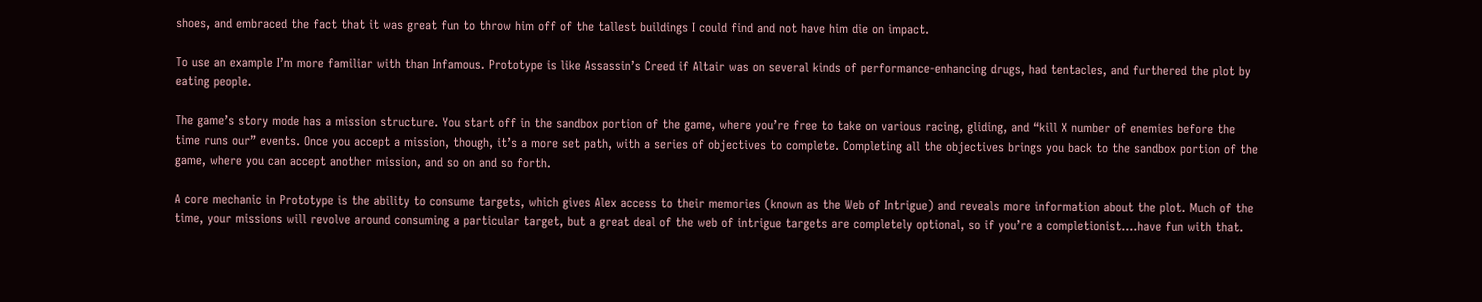shoes, and embraced the fact that it was great fun to throw him off of the tallest buildings I could find and not have him die on impact.

To use an example I’m more familiar with than Infamous. Prototype is like Assassin’s Creed if Altair was on several kinds of performance-enhancing drugs, had tentacles, and furthered the plot by eating people.

The game’s story mode has a mission structure. You start off in the sandbox portion of the game, where you’re free to take on various racing, gliding, and “kill X number of enemies before the time runs our” events. Once you accept a mission, though, it’s a more set path, with a series of objectives to complete. Completing all the objectives brings you back to the sandbox portion of the game, where you can accept another mission, and so on and so forth.

A core mechanic in Prototype is the ability to consume targets, which gives Alex access to their memories (known as the Web of Intrigue) and reveals more information about the plot. Much of the time, your missions will revolve around consuming a particular target, but a great deal of the web of intrigue targets are completely optional, so if you’re a completionist….have fun with that.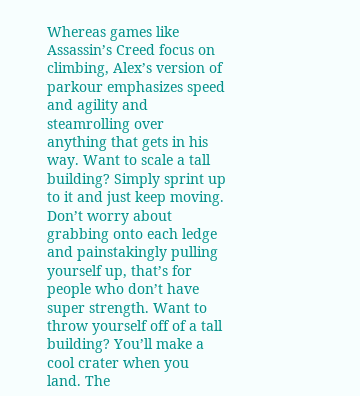Whereas games like Assassin’s Creed focus on climbing, Alex’s version of parkour emphasizes speed and agility and steamrolling over anything that gets in his way. Want to scale a tall building? Simply sprint up to it and just keep moving. Don’t worry about grabbing onto each ledge and painstakingly pulling yourself up, that’s for people who don’t have super strength. Want to throw yourself off of a tall building? You’ll make a cool crater when you land. The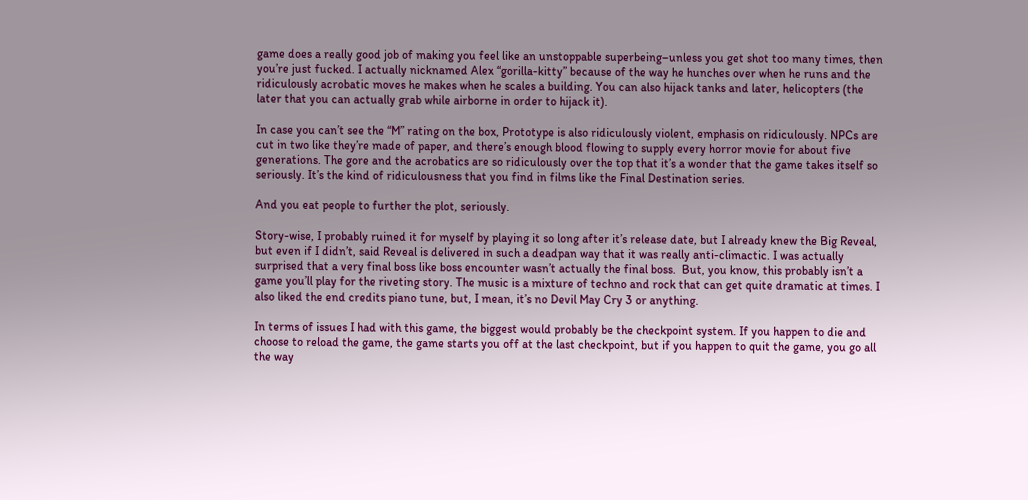game does a really good job of making you feel like an unstoppable superbeing–unless you get shot too many times, then you’re just fucked. I actually nicknamed Alex “gorilla-kitty” because of the way he hunches over when he runs and the ridiculously acrobatic moves he makes when he scales a building. You can also hijack tanks and later, helicopters (the later that you can actually grab while airborne in order to hijack it).

In case you can’t see the “M” rating on the box, Prototype is also ridiculously violent, emphasis on ridiculously. NPCs are cut in two like they’re made of paper, and there’s enough blood flowing to supply every horror movie for about five generations. The gore and the acrobatics are so ridiculously over the top that it’s a wonder that the game takes itself so seriously. It’s the kind of ridiculousness that you find in films like the Final Destination series.

And you eat people to further the plot, seriously.

Story-wise, I probably ruined it for myself by playing it so long after it’s release date, but I already knew the Big Reveal, but even if I didn’t, said Reveal is delivered in such a deadpan way that it was really anti-climactic. I was actually surprised that a very final boss like boss encounter wasn’t actually the final boss.  But, you know, this probably isn’t a game you’ll play for the riveting story. The music is a mixture of techno and rock that can get quite dramatic at times. I also liked the end credits piano tune, but, I mean, it’s no Devil May Cry 3 or anything.

In terms of issues I had with this game, the biggest would probably be the checkpoint system. If you happen to die and choose to reload the game, the game starts you off at the last checkpoint, but if you happen to quit the game, you go all the way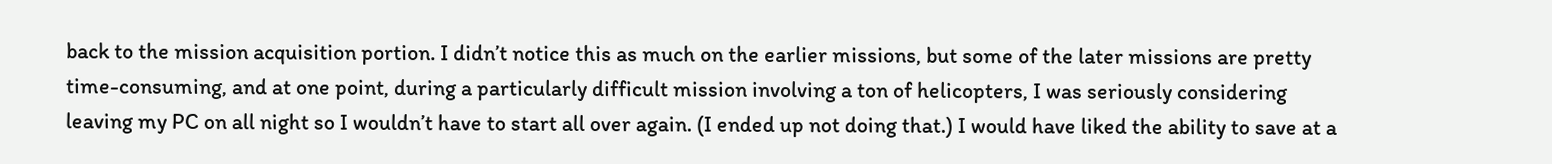back to the mission acquisition portion. I didn’t notice this as much on the earlier missions, but some of the later missions are pretty time-consuming, and at one point, during a particularly difficult mission involving a ton of helicopters, I was seriously considering leaving my PC on all night so I wouldn’t have to start all over again. (I ended up not doing that.) I would have liked the ability to save at a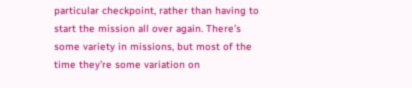particular checkpoint, rather than having to start the mission all over again. There’s some variety in missions, but most of the time they’re some variation on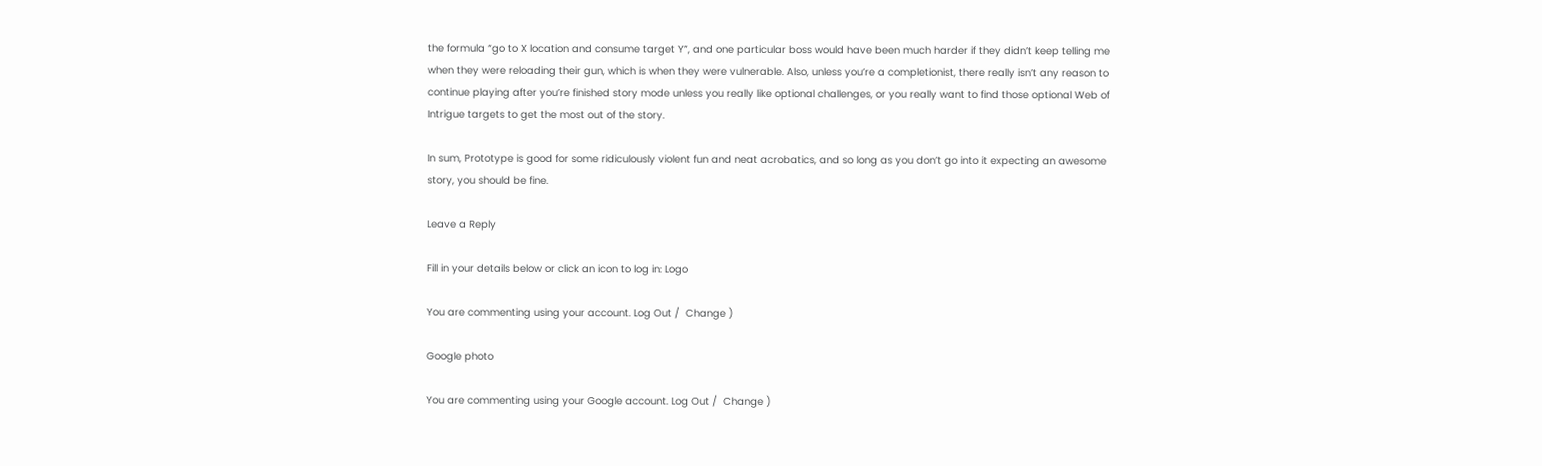the formula “go to X location and consume target Y”, and one particular boss would have been much harder if they didn’t keep telling me when they were reloading their gun, which is when they were vulnerable. Also, unless you’re a completionist, there really isn’t any reason to continue playing after you’re finished story mode unless you really like optional challenges, or you really want to find those optional Web of Intrigue targets to get the most out of the story.

In sum, Prototype is good for some ridiculously violent fun and neat acrobatics, and so long as you don’t go into it expecting an awesome story, you should be fine.

Leave a Reply

Fill in your details below or click an icon to log in: Logo

You are commenting using your account. Log Out /  Change )

Google photo

You are commenting using your Google account. Log Out /  Change )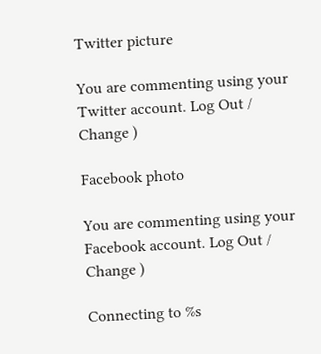Twitter picture

You are commenting using your Twitter account. Log Out /  Change )

Facebook photo

You are commenting using your Facebook account. Log Out /  Change )

Connecting to %s